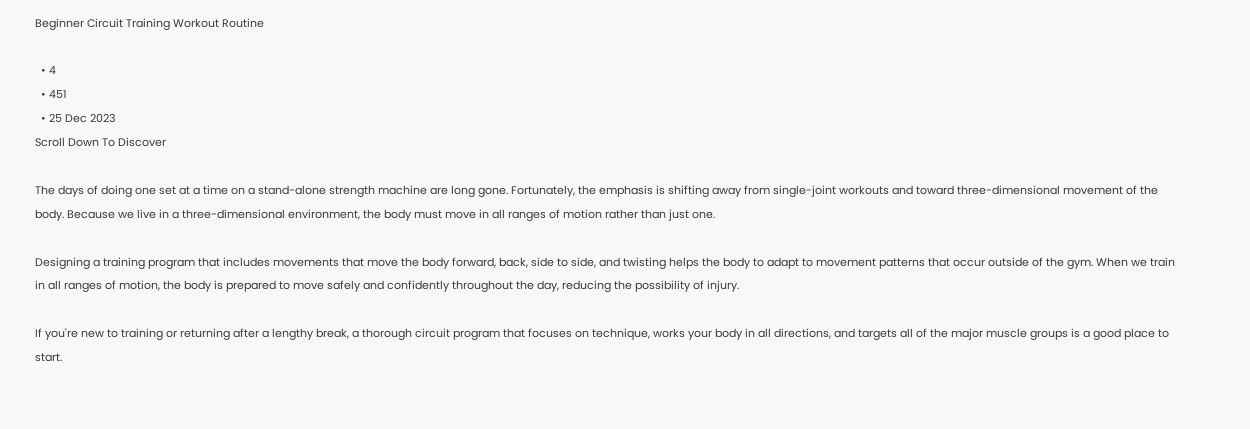Beginner Circuit Training Workout Routine

  • 4
  • 451
  • 25 Dec 2023
Scroll Down To Discover

The days of doing one set at a time on a stand-alone strength machine are long gone. Fortunately, the emphasis is shifting away from single-joint workouts and toward three-dimensional movement of the body. Because we live in a three-dimensional environment, the body must move in all ranges of motion rather than just one.

Designing a training program that includes movements that move the body forward, back, side to side, and twisting helps the body to adapt to movement patterns that occur outside of the gym. When we train in all ranges of motion, the body is prepared to move safely and confidently throughout the day, reducing the possibility of injury.

If you're new to training or returning after a lengthy break, a thorough circuit program that focuses on technique, works your body in all directions, and targets all of the major muscle groups is a good place to start.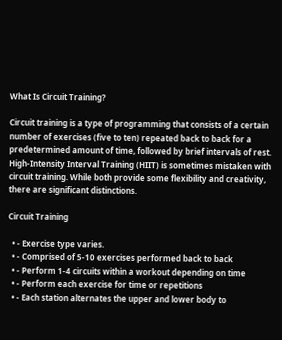What Is Circuit Training?

Circuit training is a type of programming that consists of a certain number of exercises (five to ten) repeated back to back for a predetermined amount of time, followed by brief intervals of rest. High-Intensity Interval Training (HIIT) is sometimes mistaken with circuit training. While both provide some flexibility and creativity, there are significant distinctions.

Circuit Training

  • - Exercise type varies.
  • - Comprised of 5-10 exercises performed back to back
  • - Perform 1-4 circuits within a workout depending on time
  • - Perform each exercise for time or repetitions
  • - Each station alternates the upper and lower body to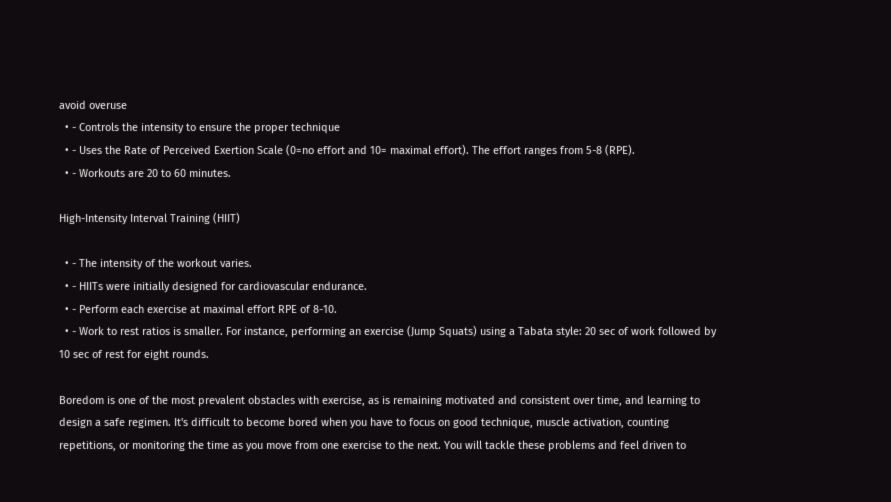avoid overuse
  • - Controls the intensity to ensure the proper technique
  • - Uses the Rate of Perceived Exertion Scale (0=no effort and 10= maximal effort). The effort ranges from 5-8 (RPE).
  • - Workouts are 20 to 60 minutes.

High-Intensity Interval Training (HIIT)

  • - The intensity of the workout varies.
  • - HIITs were initially designed for cardiovascular endurance.
  • - Perform each exercise at maximal effort RPE of 8-10.
  • - Work to rest ratios is smaller. For instance, performing an exercise (Jump Squats) using a Tabata style: 20 sec of work followed by 10 sec of rest for eight rounds.

Boredom is one of the most prevalent obstacles with exercise, as is remaining motivated and consistent over time, and learning to design a safe regimen. It's difficult to become bored when you have to focus on good technique, muscle activation, counting repetitions, or monitoring the time as you move from one exercise to the next. You will tackle these problems and feel driven to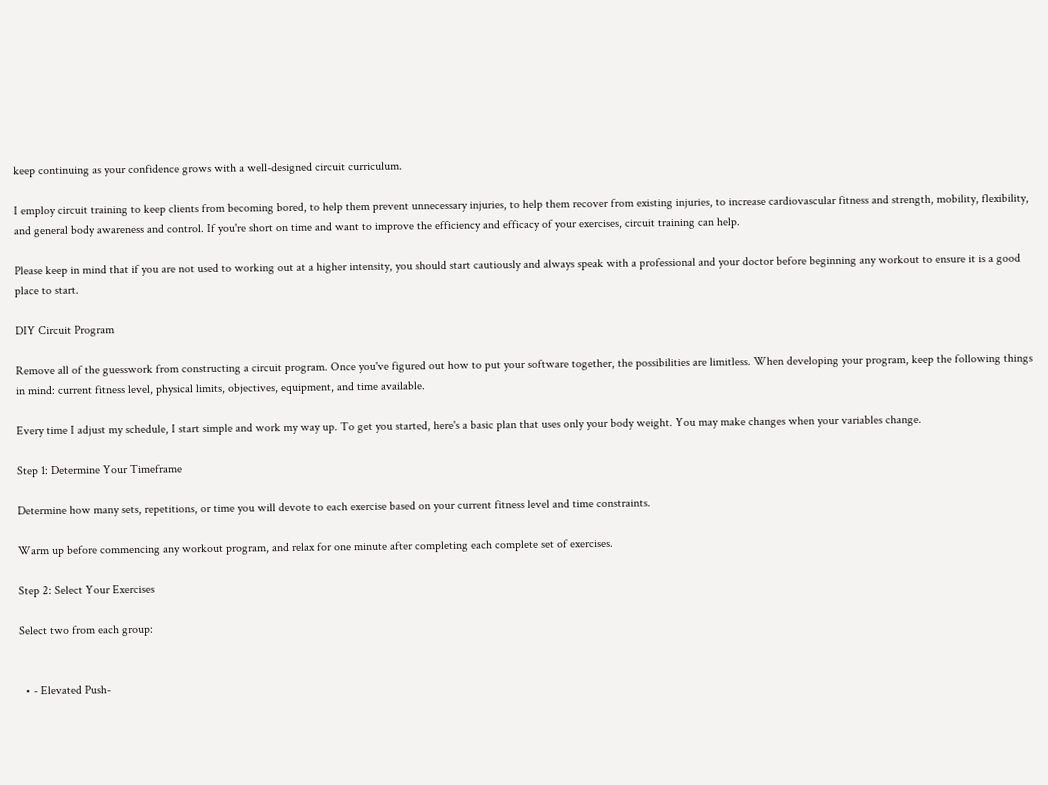keep continuing as your confidence grows with a well-designed circuit curriculum.

I employ circuit training to keep clients from becoming bored, to help them prevent unnecessary injuries, to help them recover from existing injuries, to increase cardiovascular fitness and strength, mobility, flexibility, and general body awareness and control. If you're short on time and want to improve the efficiency and efficacy of your exercises, circuit training can help.

Please keep in mind that if you are not used to working out at a higher intensity, you should start cautiously and always speak with a professional and your doctor before beginning any workout to ensure it is a good place to start.

DIY Circuit Program

Remove all of the guesswork from constructing a circuit program. Once you've figured out how to put your software together, the possibilities are limitless. When developing your program, keep the following things in mind: current fitness level, physical limits, objectives, equipment, and time available.

Every time I adjust my schedule, I start simple and work my way up. To get you started, here's a basic plan that uses only your body weight. You may make changes when your variables change.

Step 1: Determine Your Timeframe

Determine how many sets, repetitions, or time you will devote to each exercise based on your current fitness level and time constraints.

Warm up before commencing any workout program, and relax for one minute after completing each complete set of exercises.

Step 2: Select Your Exercises

Select two from each group:


  • - Elevated Push-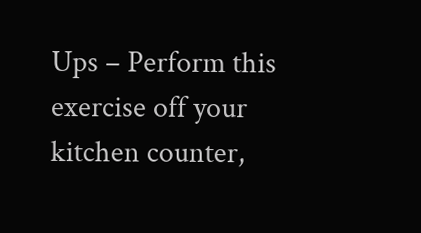Ups – Perform this exercise off your kitchen counter,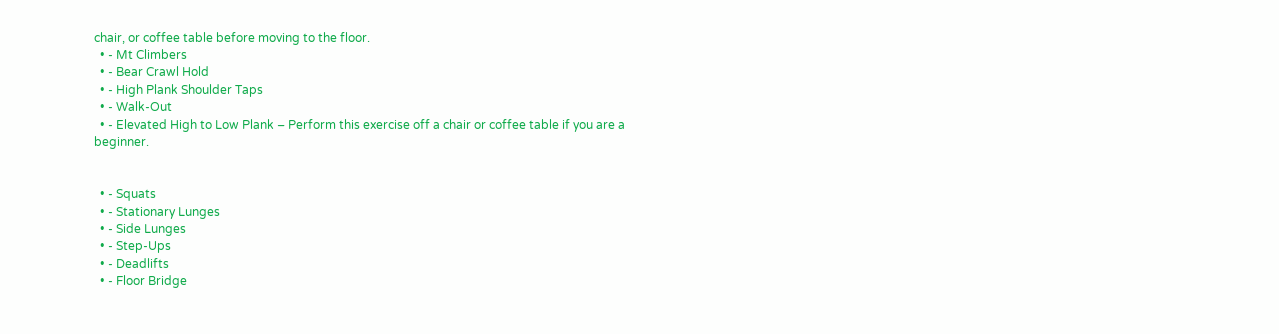chair, or coffee table before moving to the floor.
  • - Mt Climbers
  • - Bear Crawl Hold
  • - High Plank Shoulder Taps
  • - Walk-Out
  • - Elevated High to Low Plank – Perform this exercise off a chair or coffee table if you are a beginner.


  • - Squats
  • - Stationary Lunges
  • - Side Lunges
  • - Step-Ups
  • - Deadlifts
  • - Floor Bridge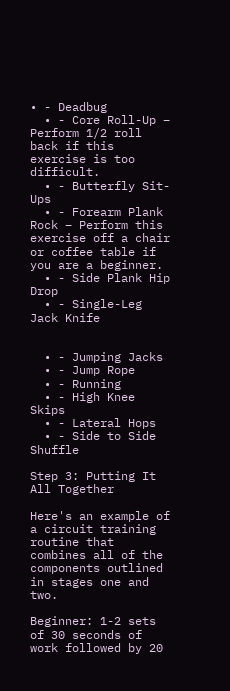• - Deadbug
  • - Core Roll-Up – Perform 1/2 roll back if this exercise is too difficult.
  • - Butterfly Sit-Ups
  • - Forearm Plank Rock – Perform this exercise off a chair or coffee table if you are a beginner.
  • - Side Plank Hip Drop
  • - Single-Leg Jack Knife


  • - Jumping Jacks
  • - Jump Rope
  • - Running
  • - High Knee Skips
  • - Lateral Hops
  • - Side to Side Shuffle

Step 3: Putting It All Together

Here's an example of a circuit training routine that combines all of the components outlined in stages one and two.

Beginner: 1-2 sets of 30 seconds of work followed by 20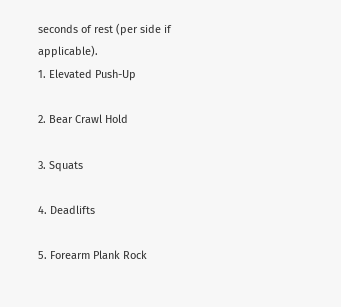seconds of rest (per side if applicable).
1. Elevated Push-Up

2. Bear Crawl Hold

3. Squats

4. Deadlifts

5. Forearm Plank Rock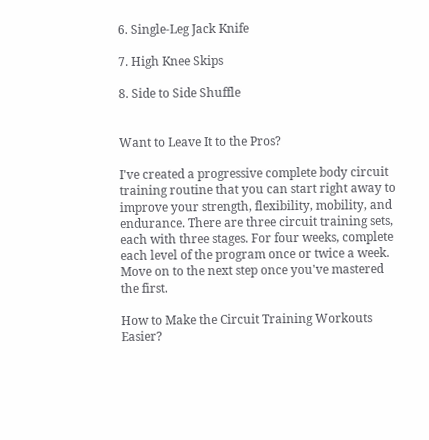6. Single-Leg Jack Knife

7. High Knee Skips

8. Side to Side Shuffle


Want to Leave It to the Pros?

I've created a progressive complete body circuit training routine that you can start right away to improve your strength, flexibility, mobility, and endurance. There are three circuit training sets, each with three stages. For four weeks, complete each level of the program once or twice a week. Move on to the next step once you've mastered the first.

How to Make the Circuit Training Workouts Easier?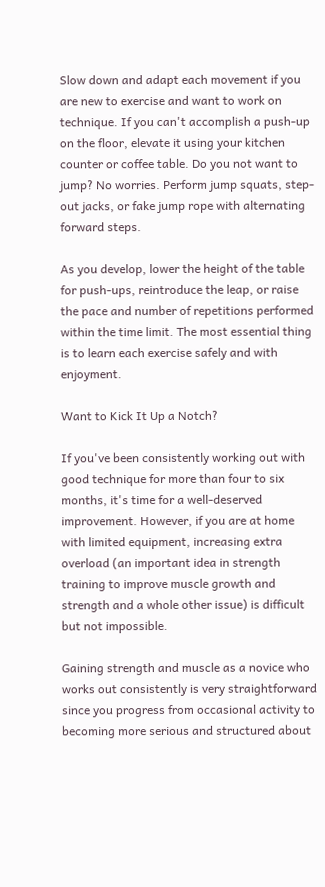Slow down and adapt each movement if you are new to exercise and want to work on technique. If you can't accomplish a push-up on the floor, elevate it using your kitchen counter or coffee table. Do you not want to jump? No worries. Perform jump squats, step-out jacks, or fake jump rope with alternating forward steps.

As you develop, lower the height of the table for push-ups, reintroduce the leap, or raise the pace and number of repetitions performed within the time limit. The most essential thing is to learn each exercise safely and with enjoyment.

Want to Kick It Up a Notch?

If you've been consistently working out with good technique for more than four to six months, it's time for a well-deserved improvement. However, if you are at home with limited equipment, increasing extra overload (an important idea in strength training to improve muscle growth and strength and a whole other issue) is difficult but not impossible.

Gaining strength and muscle as a novice who works out consistently is very straightforward since you progress from occasional activity to becoming more serious and structured about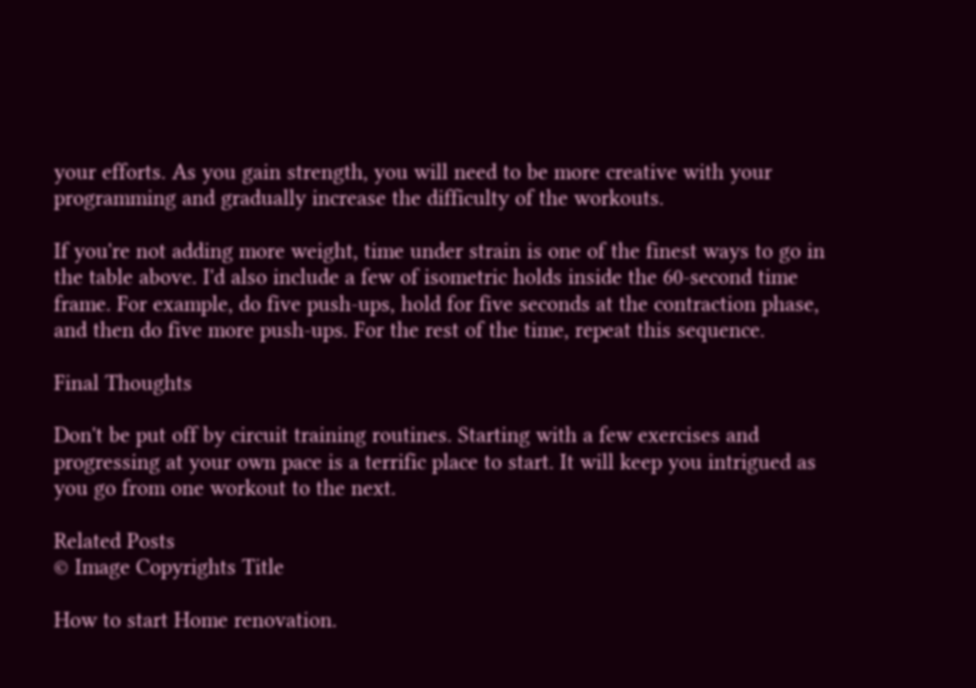your efforts. As you gain strength, you will need to be more creative with your programming and gradually increase the difficulty of the workouts.

If you're not adding more weight, time under strain is one of the finest ways to go in the table above. I'd also include a few of isometric holds inside the 60-second time frame. For example, do five push-ups, hold for five seconds at the contraction phase, and then do five more push-ups. For the rest of the time, repeat this sequence.

Final Thoughts

Don't be put off by circuit training routines. Starting with a few exercises and progressing at your own pace is a terrific place to start. It will keep you intrigued as you go from one workout to the next.

Related Posts
© Image Copyrights Title

How to start Home renovation.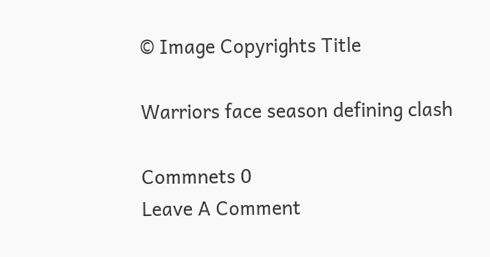© Image Copyrights Title

Warriors face season defining clash

Commnets 0
Leave A Comment